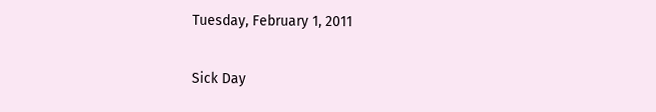Tuesday, February 1, 2011

Sick Day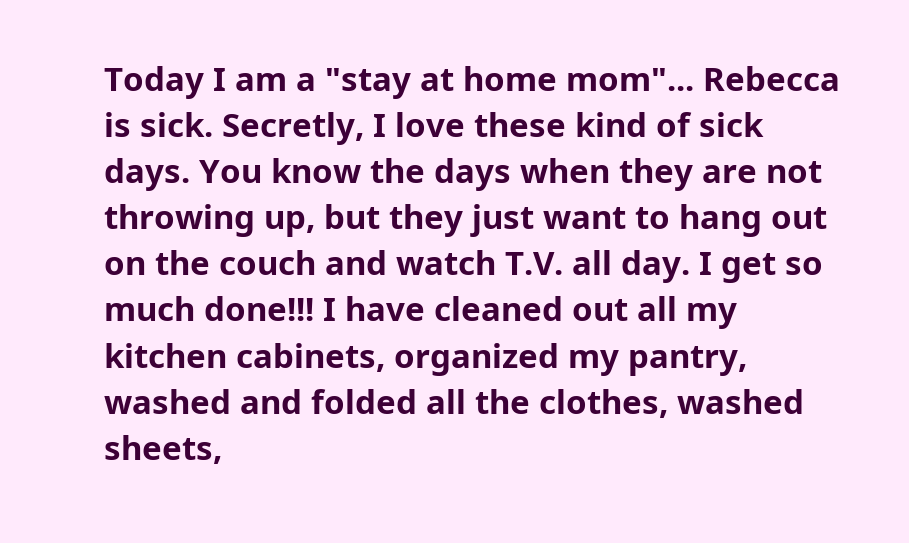Today I am a "stay at home mom"... Rebecca is sick. Secretly, I love these kind of sick days. You know the days when they are not throwing up, but they just want to hang out on the couch and watch T.V. all day. I get so much done!!! I have cleaned out all my kitchen cabinets, organized my pantry, washed and folded all the clothes, washed sheets,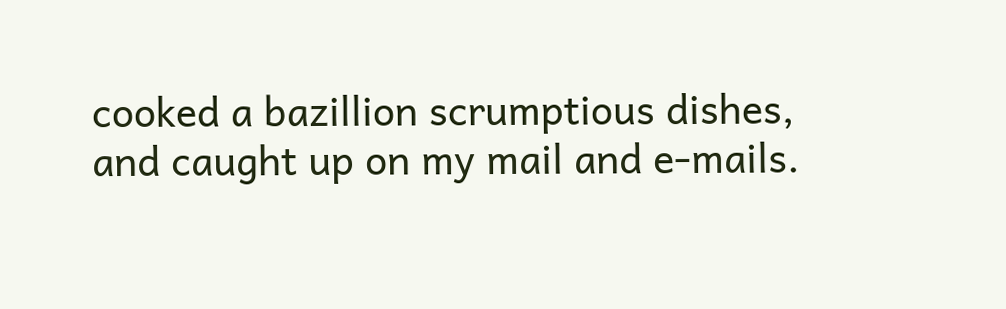cooked a bazillion scrumptious dishes, and caught up on my mail and e-mails.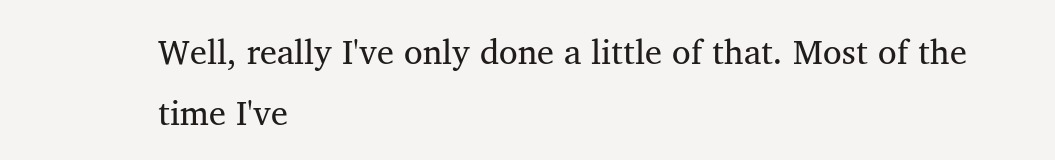Well, really I've only done a little of that. Most of the time I've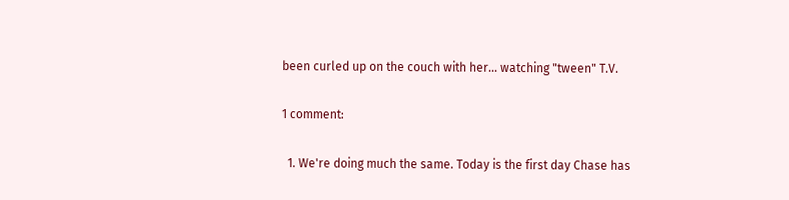been curled up on the couch with her... watching "tween" T.V.

1 comment:

  1. We're doing much the same. Today is the first day Chase has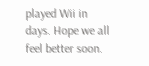played Wii in days. Hope we all feel better soon.